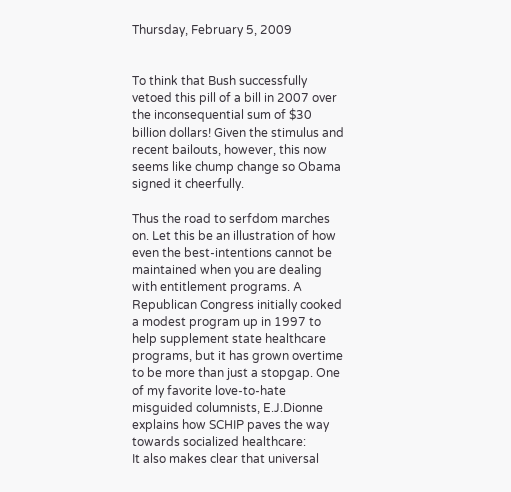Thursday, February 5, 2009


To think that Bush successfully vetoed this pill of a bill in 2007 over the inconsequential sum of $30 billion dollars! Given the stimulus and recent bailouts, however, this now seems like chump change so Obama signed it cheerfully.

Thus the road to serfdom marches on. Let this be an illustration of how even the best-intentions cannot be maintained when you are dealing with entitlement programs. A Republican Congress initially cooked a modest program up in 1997 to help supplement state healthcare programs, but it has grown overtime to be more than just a stopgap. One of my favorite love-to-hate misguided columnists, E.J.Dionne explains how SCHIP paves the way towards socialized healthcare:
It also makes clear that universal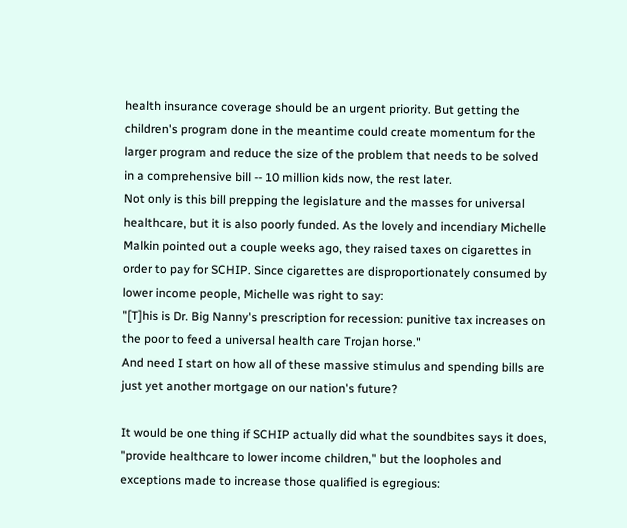health insurance coverage should be an urgent priority. But getting the children's program done in the meantime could create momentum for the larger program and reduce the size of the problem that needs to be solved in a comprehensive bill -- 10 million kids now, the rest later.
Not only is this bill prepping the legislature and the masses for universal healthcare, but it is also poorly funded. As the lovely and incendiary Michelle Malkin pointed out a couple weeks ago, they raised taxes on cigarettes in order to pay for SCHIP. Since cigarettes are disproportionately consumed by lower income people, Michelle was right to say:
"[T]his is Dr. Big Nanny's prescription for recession: punitive tax increases on the poor to feed a universal health care Trojan horse."
And need I start on how all of these massive stimulus and spending bills are just yet another mortgage on our nation's future?

It would be one thing if SCHIP actually did what the soundbites says it does, "provide healthcare to lower income children," but the loopholes and exceptions made to increase those qualified is egregious: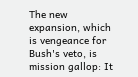The new expansion, which is vengeance for Bush's veto, is mission gallop: It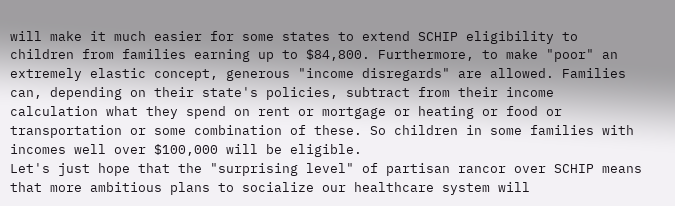will make it much easier for some states to extend SCHIP eligibility to children from families earning up to $84,800. Furthermore, to make "poor" an extremely elastic concept, generous "income disregards" are allowed. Families can, depending on their state's policies, subtract from their income calculation what they spend on rent or mortgage or heating or food or transportation or some combination of these. So children in some families with incomes well over $100,000 will be eligible.
Let's just hope that the "surprising level" of partisan rancor over SCHIP means that more ambitious plans to socialize our healthcare system will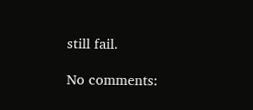still fail.

No comments: